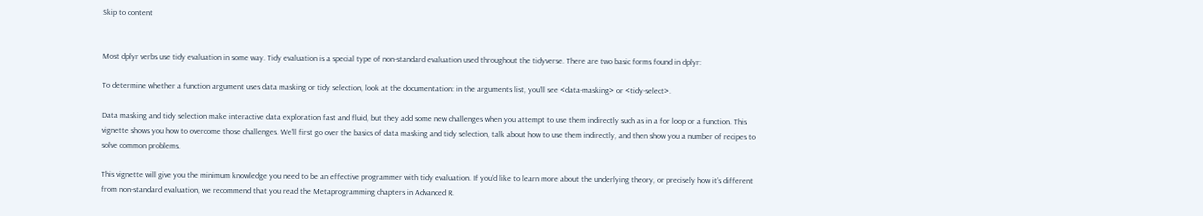Skip to content


Most dplyr verbs use tidy evaluation in some way. Tidy evaluation is a special type of non-standard evaluation used throughout the tidyverse. There are two basic forms found in dplyr:

To determine whether a function argument uses data masking or tidy selection, look at the documentation: in the arguments list, you’ll see <data-masking> or <tidy-select>.

Data masking and tidy selection make interactive data exploration fast and fluid, but they add some new challenges when you attempt to use them indirectly such as in a for loop or a function. This vignette shows you how to overcome those challenges. We’ll first go over the basics of data masking and tidy selection, talk about how to use them indirectly, and then show you a number of recipes to solve common problems.

This vignette will give you the minimum knowledge you need to be an effective programmer with tidy evaluation. If you’d like to learn more about the underlying theory, or precisely how it’s different from non-standard evaluation, we recommend that you read the Metaprogramming chapters in Advanced R.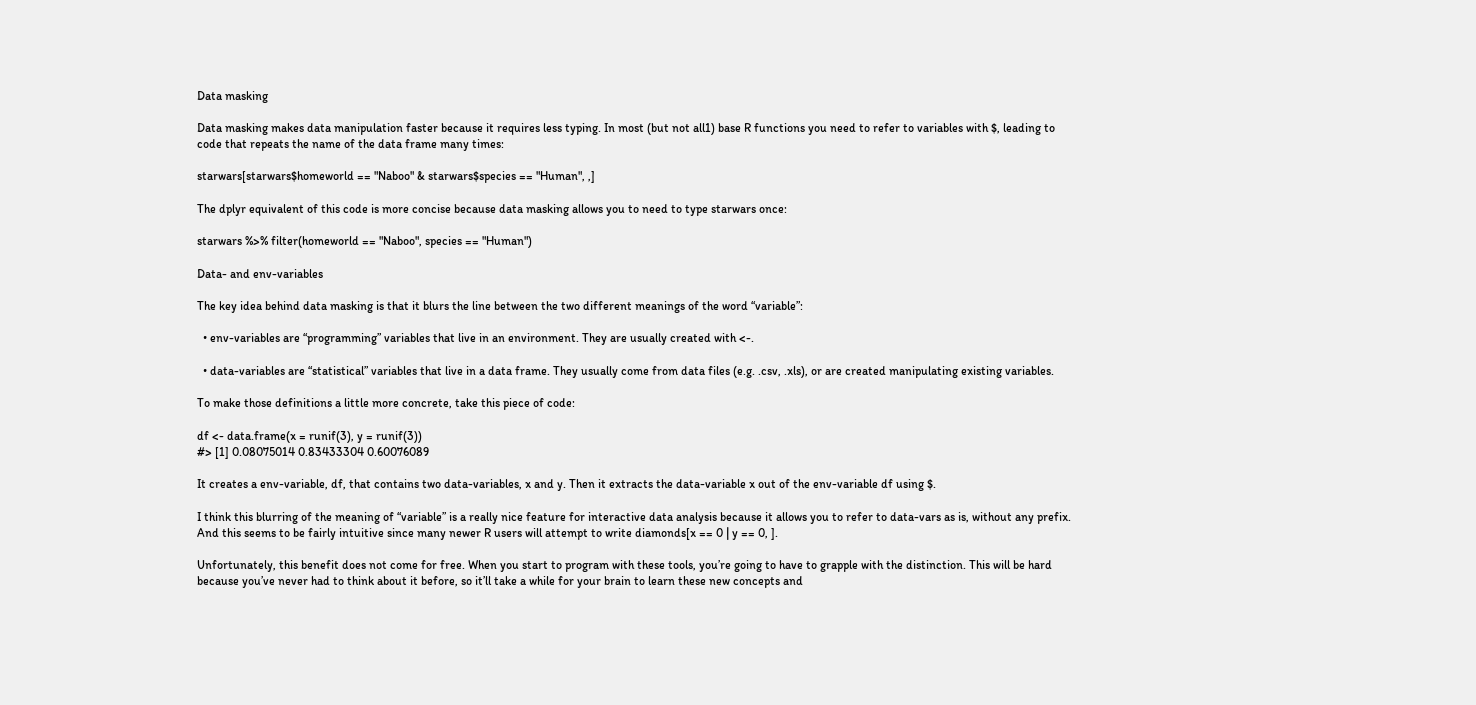Data masking

Data masking makes data manipulation faster because it requires less typing. In most (but not all1) base R functions you need to refer to variables with $, leading to code that repeats the name of the data frame many times:

starwars[starwars$homeworld == "Naboo" & starwars$species == "Human", ,]

The dplyr equivalent of this code is more concise because data masking allows you to need to type starwars once:

starwars %>% filter(homeworld == "Naboo", species == "Human")

Data- and env-variables

The key idea behind data masking is that it blurs the line between the two different meanings of the word “variable”:

  • env-variables are “programming” variables that live in an environment. They are usually created with <-.

  • data-variables are “statistical” variables that live in a data frame. They usually come from data files (e.g. .csv, .xls), or are created manipulating existing variables.

To make those definitions a little more concrete, take this piece of code:

df <- data.frame(x = runif(3), y = runif(3))
#> [1] 0.08075014 0.83433304 0.60076089

It creates a env-variable, df, that contains two data-variables, x and y. Then it extracts the data-variable x out of the env-variable df using $.

I think this blurring of the meaning of “variable” is a really nice feature for interactive data analysis because it allows you to refer to data-vars as is, without any prefix. And this seems to be fairly intuitive since many newer R users will attempt to write diamonds[x == 0 | y == 0, ].

Unfortunately, this benefit does not come for free. When you start to program with these tools, you’re going to have to grapple with the distinction. This will be hard because you’ve never had to think about it before, so it’ll take a while for your brain to learn these new concepts and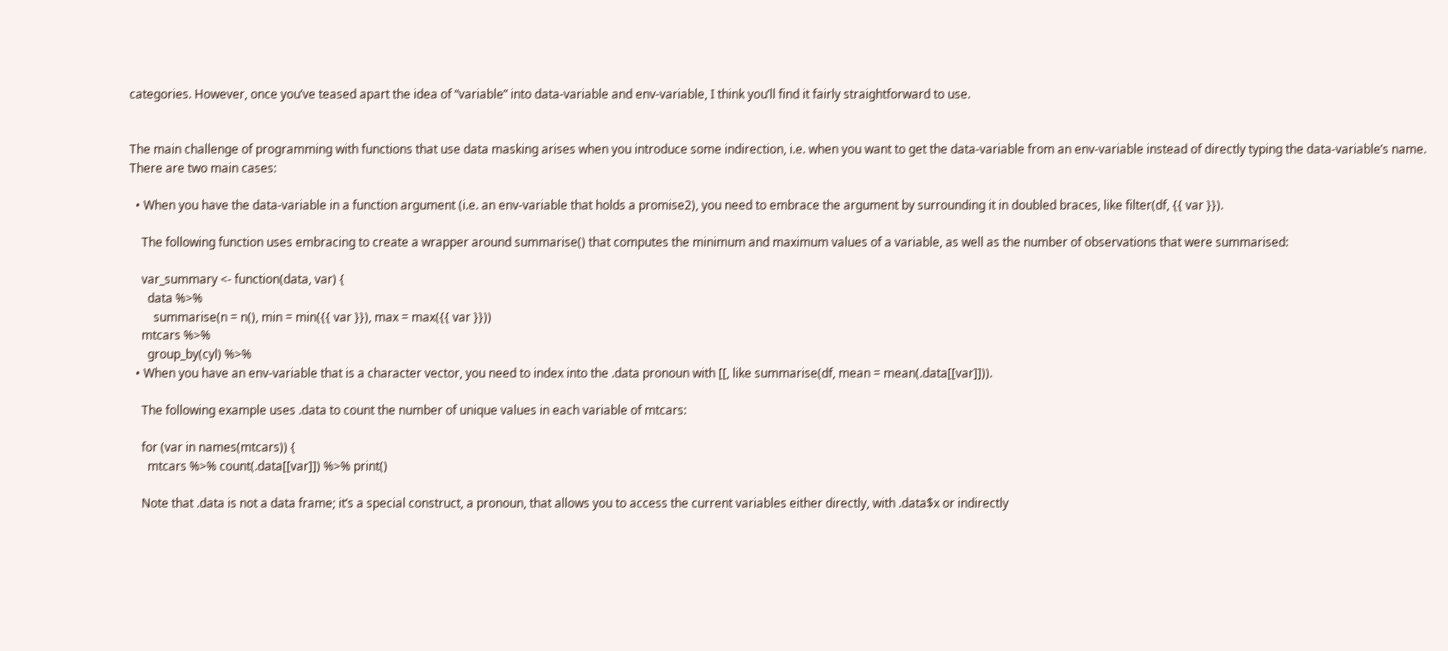categories. However, once you’ve teased apart the idea of “variable” into data-variable and env-variable, I think you’ll find it fairly straightforward to use.


The main challenge of programming with functions that use data masking arises when you introduce some indirection, i.e. when you want to get the data-variable from an env-variable instead of directly typing the data-variable’s name. There are two main cases:

  • When you have the data-variable in a function argument (i.e. an env-variable that holds a promise2), you need to embrace the argument by surrounding it in doubled braces, like filter(df, {{ var }}).

    The following function uses embracing to create a wrapper around summarise() that computes the minimum and maximum values of a variable, as well as the number of observations that were summarised:

    var_summary <- function(data, var) {
      data %>%
        summarise(n = n(), min = min({{ var }}), max = max({{ var }}))
    mtcars %>%
      group_by(cyl) %>%
  • When you have an env-variable that is a character vector, you need to index into the .data pronoun with [[, like summarise(df, mean = mean(.data[[var]])).

    The following example uses .data to count the number of unique values in each variable of mtcars:

    for (var in names(mtcars)) {
      mtcars %>% count(.data[[var]]) %>% print()

    Note that .data is not a data frame; it’s a special construct, a pronoun, that allows you to access the current variables either directly, with .data$x or indirectly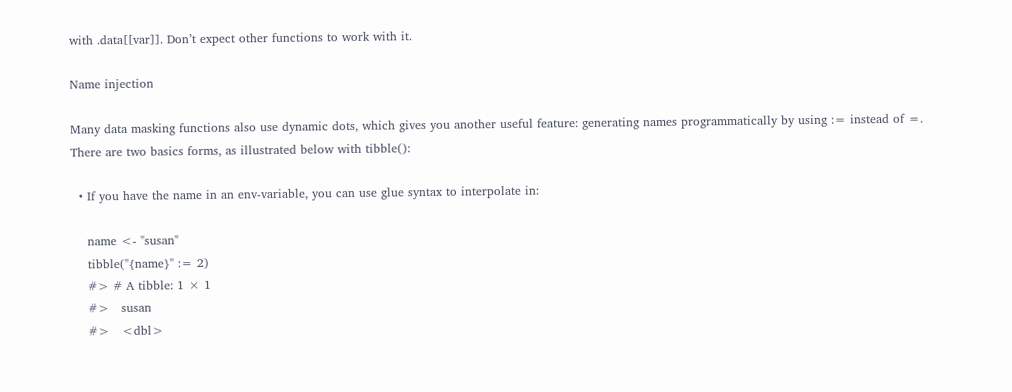with .data[[var]]. Don’t expect other functions to work with it.

Name injection

Many data masking functions also use dynamic dots, which gives you another useful feature: generating names programmatically by using := instead of =. There are two basics forms, as illustrated below with tibble():

  • If you have the name in an env-variable, you can use glue syntax to interpolate in:

    name <- "susan"
    tibble("{name}" := 2)
    #> # A tibble: 1 × 1
    #>   susan
    #>   <dbl>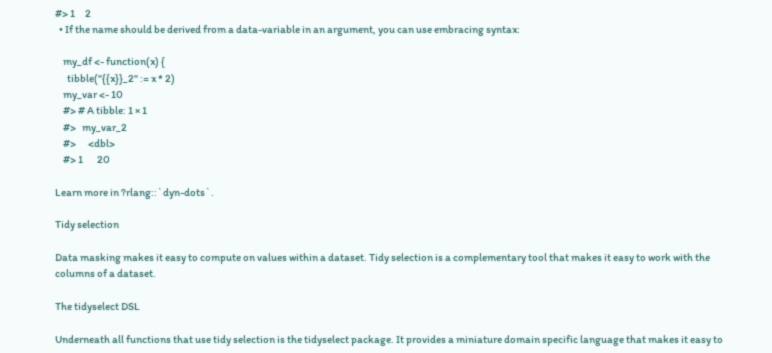#> 1     2
  • If the name should be derived from a data-variable in an argument, you can use embracing syntax:

    my_df <- function(x) {
      tibble("{{x}}_2" := x * 2)
    my_var <- 10
    #> # A tibble: 1 × 1
    #>   my_var_2
    #>      <dbl>
    #> 1       20

Learn more in ?rlang::`dyn-dots`.

Tidy selection

Data masking makes it easy to compute on values within a dataset. Tidy selection is a complementary tool that makes it easy to work with the columns of a dataset.

The tidyselect DSL

Underneath all functions that use tidy selection is the tidyselect package. It provides a miniature domain specific language that makes it easy to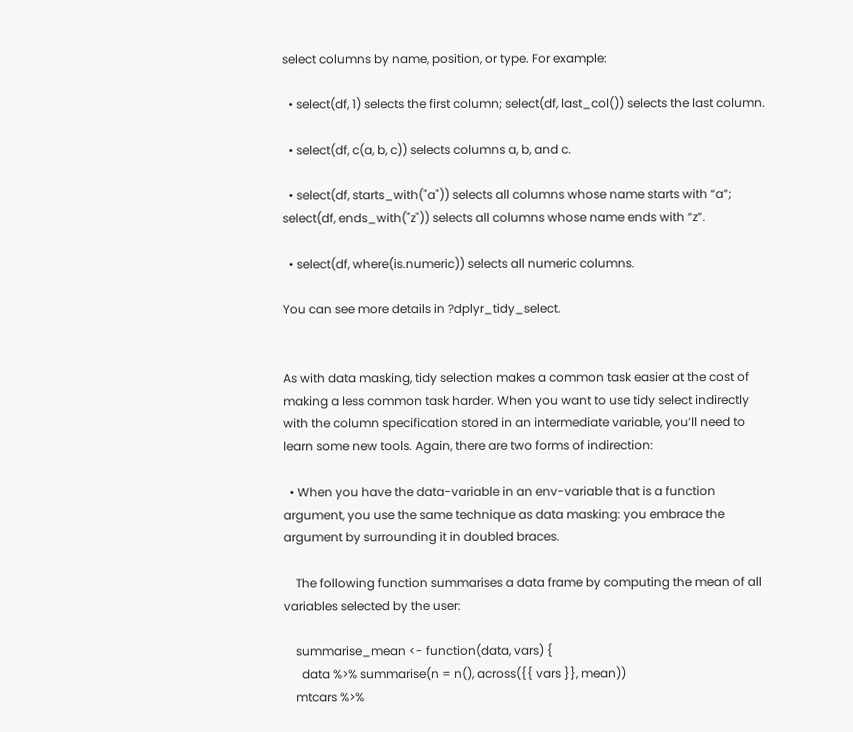select columns by name, position, or type. For example:

  • select(df, 1) selects the first column; select(df, last_col()) selects the last column.

  • select(df, c(a, b, c)) selects columns a, b, and c.

  • select(df, starts_with("a")) selects all columns whose name starts with “a”; select(df, ends_with("z")) selects all columns whose name ends with “z”.

  • select(df, where(is.numeric)) selects all numeric columns.

You can see more details in ?dplyr_tidy_select.


As with data masking, tidy selection makes a common task easier at the cost of making a less common task harder. When you want to use tidy select indirectly with the column specification stored in an intermediate variable, you’ll need to learn some new tools. Again, there are two forms of indirection:

  • When you have the data-variable in an env-variable that is a function argument, you use the same technique as data masking: you embrace the argument by surrounding it in doubled braces.

    The following function summarises a data frame by computing the mean of all variables selected by the user:

    summarise_mean <- function(data, vars) {
      data %>% summarise(n = n(), across({{ vars }}, mean))
    mtcars %>%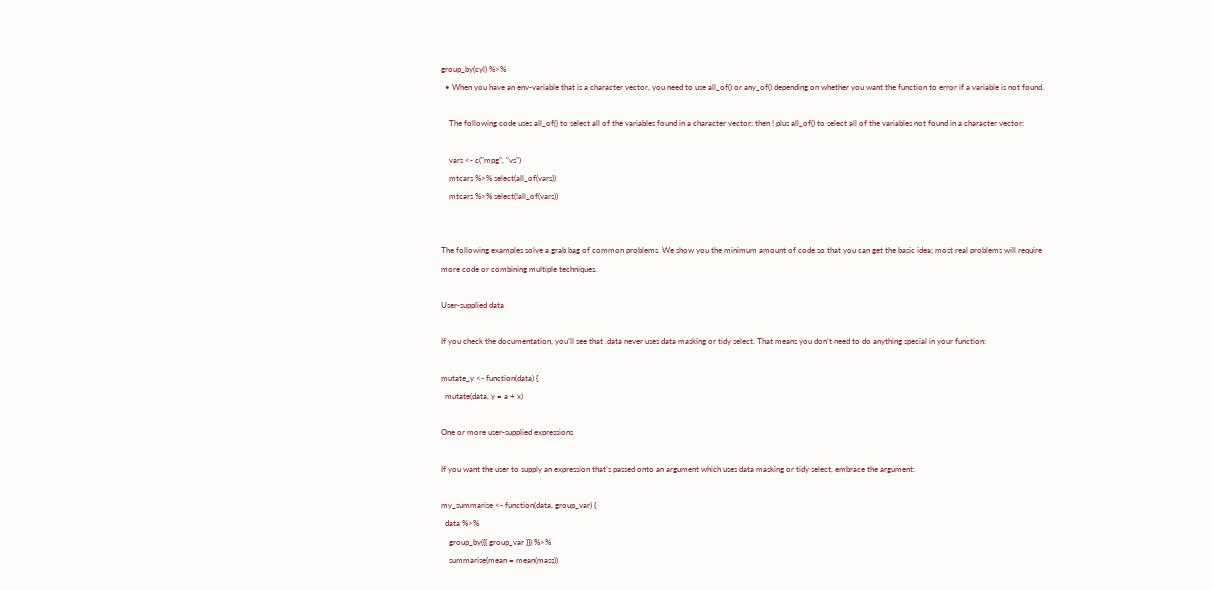group_by(cyl) %>%
  • When you have an env-variable that is a character vector, you need to use all_of() or any_of() depending on whether you want the function to error if a variable is not found.

    The following code uses all_of() to select all of the variables found in a character vector; then ! plus all_of() to select all of the variables not found in a character vector:

    vars <- c("mpg", "vs")
    mtcars %>% select(all_of(vars))
    mtcars %>% select(!all_of(vars))


The following examples solve a grab bag of common problems. We show you the minimum amount of code so that you can get the basic idea; most real problems will require more code or combining multiple techniques.

User-supplied data

If you check the documentation, you’ll see that .data never uses data masking or tidy select. That means you don’t need to do anything special in your function:

mutate_y <- function(data) {
  mutate(data, y = a + x)

One or more user-supplied expressions

If you want the user to supply an expression that’s passed onto an argument which uses data masking or tidy select, embrace the argument:

my_summarise <- function(data, group_var) {
  data %>%
    group_by({{ group_var }}) %>%
    summarise(mean = mean(mass))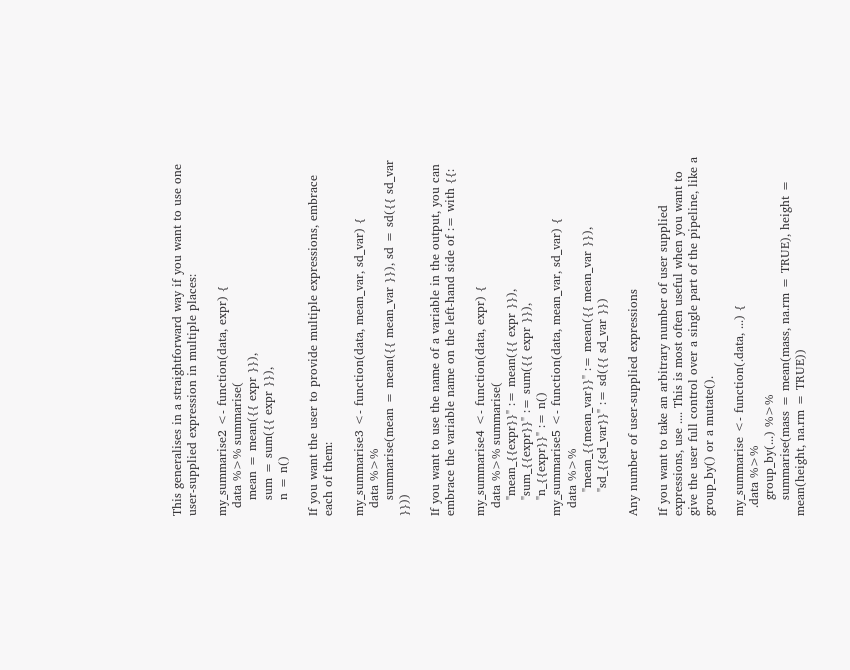This generalises in a straightforward way if you want to use one user-supplied expression in multiple places:

my_summarise2 <- function(data, expr) {
  data %>% summarise(
    mean = mean({{ expr }}),
    sum = sum({{ expr }}),
    n = n()

If you want the user to provide multiple expressions, embrace each of them:

my_summarise3 <- function(data, mean_var, sd_var) {
  data %>%
    summarise(mean = mean({{ mean_var }}), sd = sd({{ sd_var }}))

If you want to use the name of a variable in the output, you can embrace the variable name on the left-hand side of := with {{:

my_summarise4 <- function(data, expr) {
  data %>% summarise(
    "mean_{{expr}}" := mean({{ expr }}),
    "sum_{{expr}}" := sum({{ expr }}),
    "n_{{expr}}" := n()
my_summarise5 <- function(data, mean_var, sd_var) {
  data %>%
      "mean_{{mean_var}}" := mean({{ mean_var }}),
      "sd_{{sd_var}}" := sd({{ sd_var }})

Any number of user-supplied expressions

If you want to take an arbitrary number of user supplied expressions, use .... This is most often useful when you want to give the user full control over a single part of the pipeline, like a group_by() or a mutate().

my_summarise <- function(.data, ...) {
  .data %>%
    group_by(...) %>%
    summarise(mass = mean(mass, na.rm = TRUE), height = mean(height, na.rm = TRUE))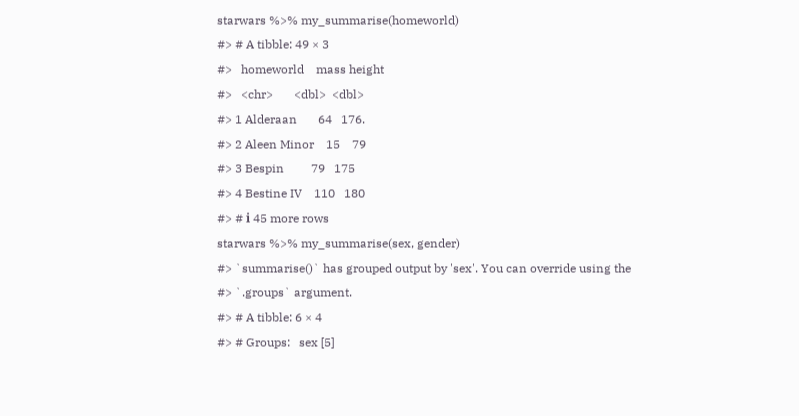starwars %>% my_summarise(homeworld)
#> # A tibble: 49 × 3
#>   homeworld    mass height
#>   <chr>       <dbl>  <dbl>
#> 1 Alderaan       64   176.
#> 2 Aleen Minor    15    79
#> 3 Bespin         79   175
#> 4 Bestine IV    110   180
#> # ℹ 45 more rows
starwars %>% my_summarise(sex, gender)
#> `summarise()` has grouped output by 'sex'. You can override using the
#> `.groups` argument.
#> # A tibble: 6 × 4
#> # Groups:   sex [5]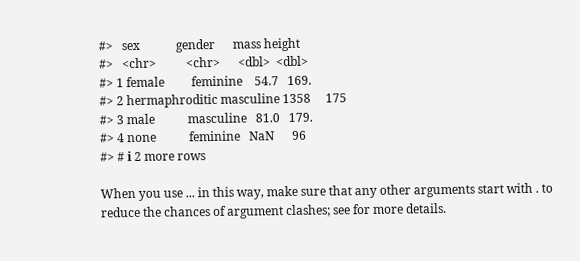#>   sex            gender      mass height
#>   <chr>          <chr>      <dbl>  <dbl>
#> 1 female         feminine    54.7   169.
#> 2 hermaphroditic masculine 1358     175
#> 3 male           masculine   81.0   179.
#> 4 none           feminine   NaN      96
#> # ℹ 2 more rows

When you use ... in this way, make sure that any other arguments start with . to reduce the chances of argument clashes; see for more details.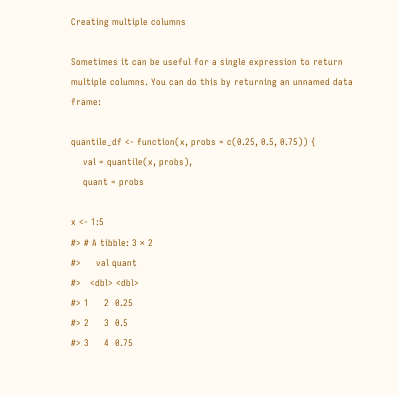Creating multiple columns

Sometimes it can be useful for a single expression to return multiple columns. You can do this by returning an unnamed data frame:

quantile_df <- function(x, probs = c(0.25, 0.5, 0.75)) {
    val = quantile(x, probs),
    quant = probs

x <- 1:5
#> # A tibble: 3 × 2
#>     val quant
#>   <dbl> <dbl>
#> 1     2  0.25
#> 2     3  0.5
#> 3     4  0.75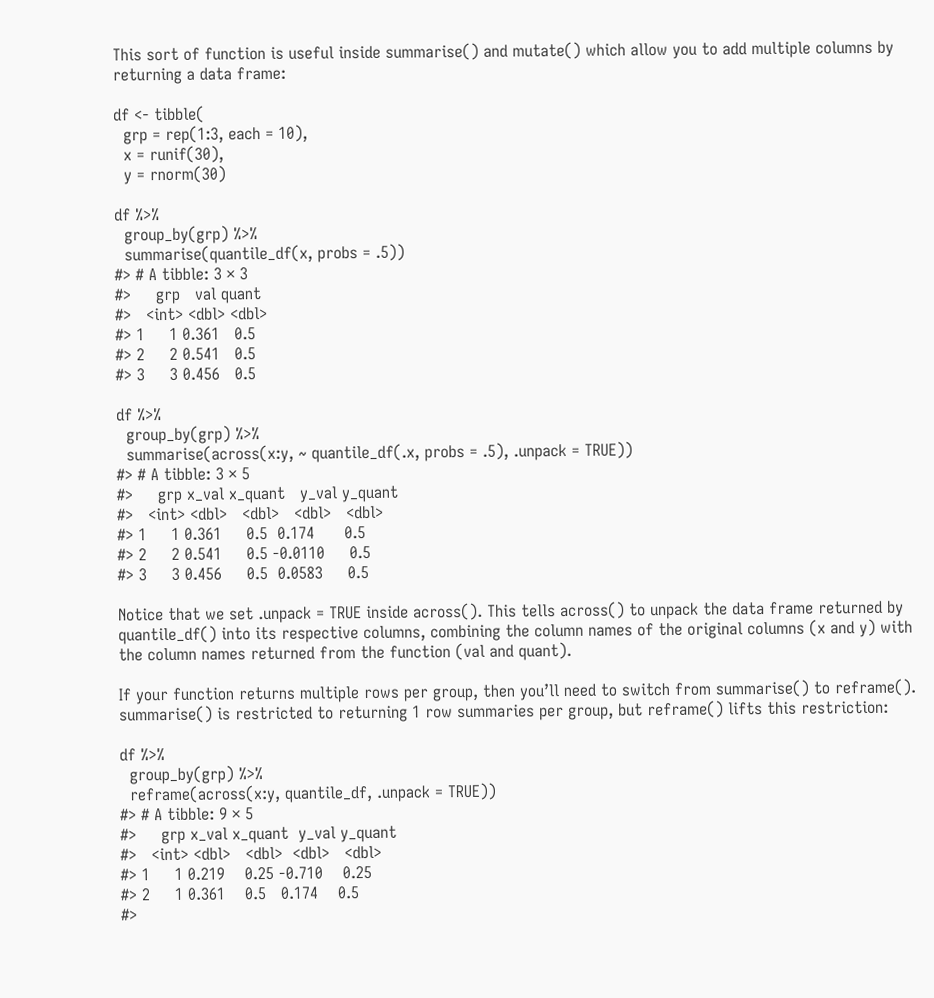This sort of function is useful inside summarise() and mutate() which allow you to add multiple columns by returning a data frame:

df <- tibble(
  grp = rep(1:3, each = 10),
  x = runif(30),
  y = rnorm(30)

df %>%
  group_by(grp) %>%
  summarise(quantile_df(x, probs = .5))
#> # A tibble: 3 × 3
#>     grp   val quant
#>   <int> <dbl> <dbl>
#> 1     1 0.361   0.5
#> 2     2 0.541   0.5
#> 3     3 0.456   0.5

df %>%
  group_by(grp) %>%
  summarise(across(x:y, ~ quantile_df(.x, probs = .5), .unpack = TRUE))
#> # A tibble: 3 × 5
#>     grp x_val x_quant   y_val y_quant
#>   <int> <dbl>   <dbl>   <dbl>   <dbl>
#> 1     1 0.361     0.5  0.174      0.5
#> 2     2 0.541     0.5 -0.0110     0.5
#> 3     3 0.456     0.5  0.0583     0.5

Notice that we set .unpack = TRUE inside across(). This tells across() to unpack the data frame returned by quantile_df() into its respective columns, combining the column names of the original columns (x and y) with the column names returned from the function (val and quant).

If your function returns multiple rows per group, then you’ll need to switch from summarise() to reframe(). summarise() is restricted to returning 1 row summaries per group, but reframe() lifts this restriction:

df %>%
  group_by(grp) %>%
  reframe(across(x:y, quantile_df, .unpack = TRUE))
#> # A tibble: 9 × 5
#>     grp x_val x_quant  y_val y_quant
#>   <int> <dbl>   <dbl>  <dbl>   <dbl>
#> 1     1 0.219    0.25 -0.710    0.25
#> 2     1 0.361    0.5   0.174    0.5
#>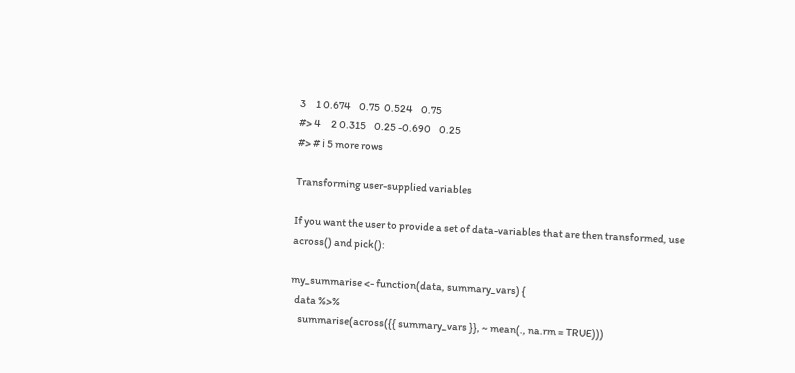3     1 0.674    0.75  0.524    0.75
#> 4     2 0.315    0.25 -0.690    0.25
#> # ℹ 5 more rows

Transforming user-supplied variables

If you want the user to provide a set of data-variables that are then transformed, use across() and pick():

my_summarise <- function(data, summary_vars) {
  data %>%
    summarise(across({{ summary_vars }}, ~ mean(., na.rm = TRUE)))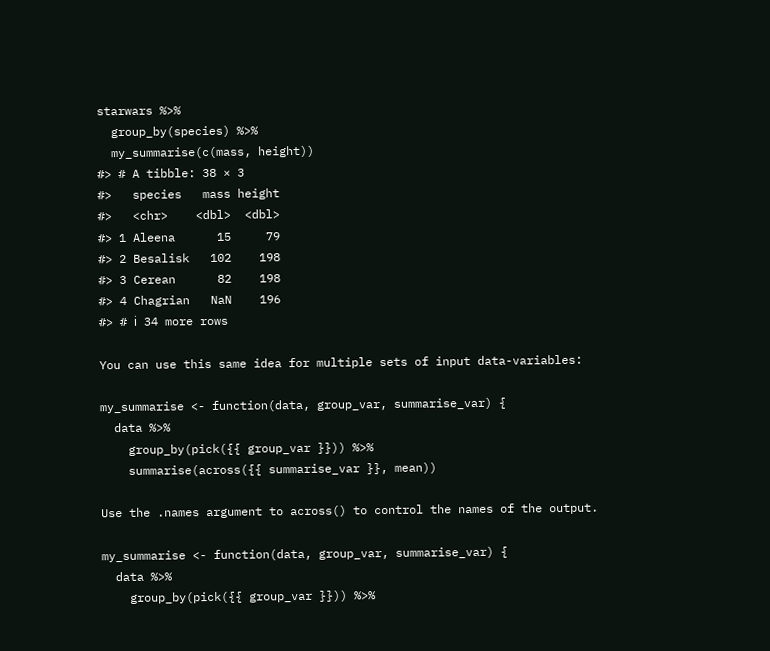starwars %>%
  group_by(species) %>%
  my_summarise(c(mass, height))
#> # A tibble: 38 × 3
#>   species   mass height
#>   <chr>    <dbl>  <dbl>
#> 1 Aleena      15     79
#> 2 Besalisk   102    198
#> 3 Cerean      82    198
#> 4 Chagrian   NaN    196
#> # ℹ 34 more rows

You can use this same idea for multiple sets of input data-variables:

my_summarise <- function(data, group_var, summarise_var) {
  data %>%
    group_by(pick({{ group_var }})) %>%
    summarise(across({{ summarise_var }}, mean))

Use the .names argument to across() to control the names of the output.

my_summarise <- function(data, group_var, summarise_var) {
  data %>%
    group_by(pick({{ group_var }})) %>%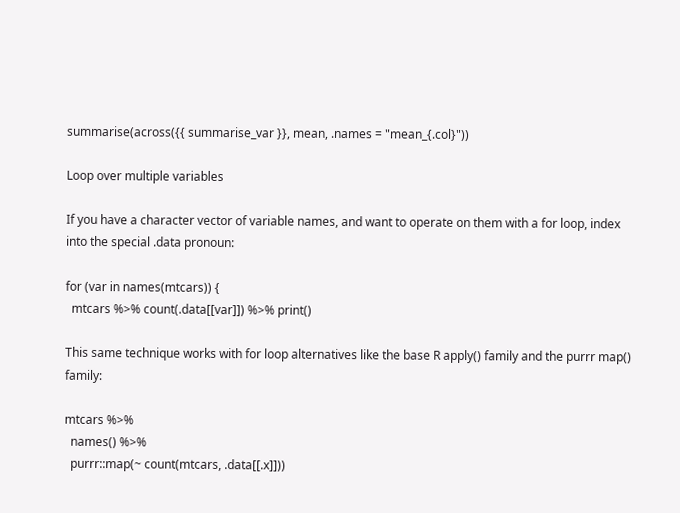summarise(across({{ summarise_var }}, mean, .names = "mean_{.col}"))

Loop over multiple variables

If you have a character vector of variable names, and want to operate on them with a for loop, index into the special .data pronoun:

for (var in names(mtcars)) {
  mtcars %>% count(.data[[var]]) %>% print()

This same technique works with for loop alternatives like the base R apply() family and the purrr map() family:

mtcars %>%
  names() %>%
  purrr::map(~ count(mtcars, .data[[.x]]))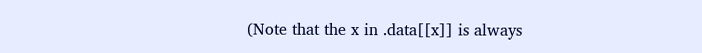(Note that the x in .data[[x]] is always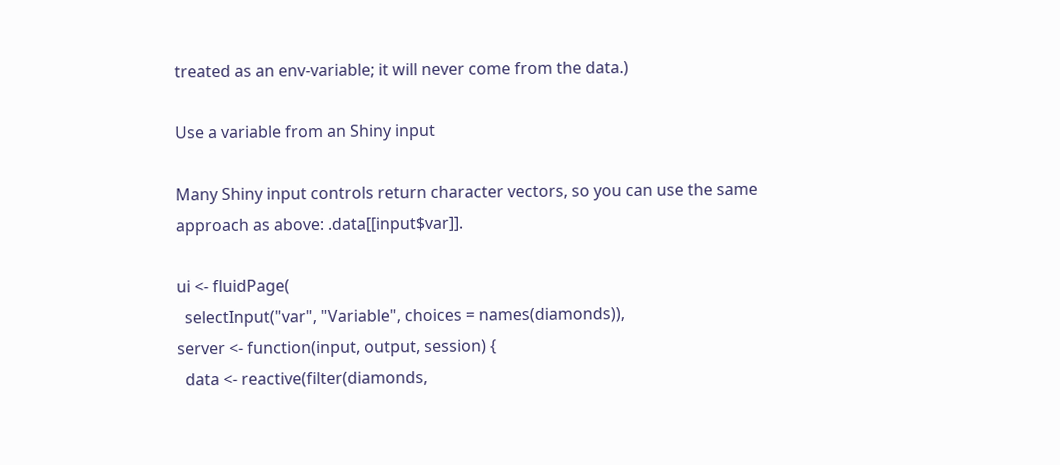treated as an env-variable; it will never come from the data.)

Use a variable from an Shiny input

Many Shiny input controls return character vectors, so you can use the same approach as above: .data[[input$var]].

ui <- fluidPage(
  selectInput("var", "Variable", choices = names(diamonds)),
server <- function(input, output, session) {
  data <- reactive(filter(diamonds,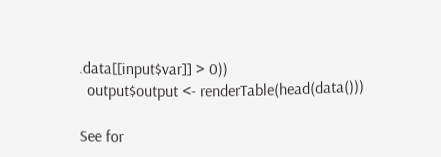.data[[input$var]] > 0))
  output$output <- renderTable(head(data()))

See for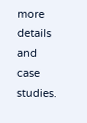more details and case studies.